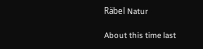Räbel Natur

About this time last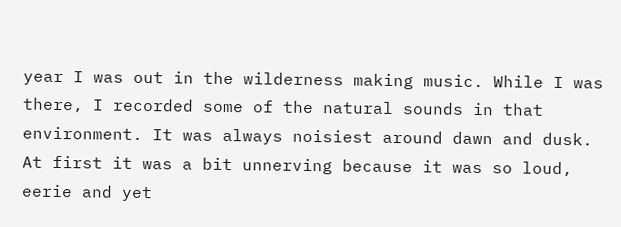year I was out in the wilderness making music. While I was there, I recorded some of the natural sounds in that environment. It was always noisiest around dawn and dusk. At first it was a bit unnerving because it was so loud, eerie and yet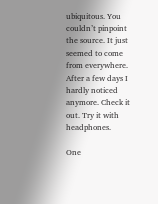ubiquitous. You couldn’t pinpoint the source. It just seemed to come from everywhere. After a few days I hardly noticed anymore. Check it out. Try it with headphones.

One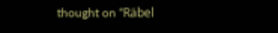thought on “Räbel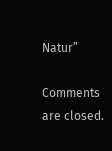Natur”

Comments are closed.